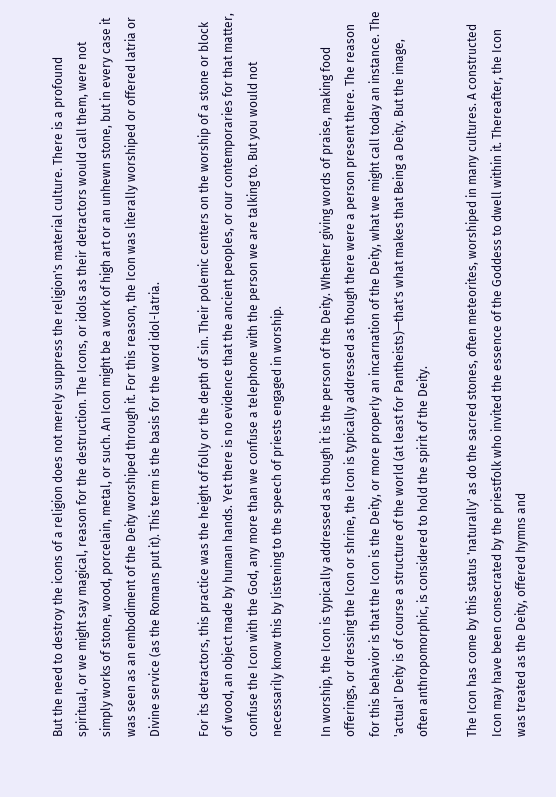But the need to destroy the icons of a religion does not merely suppress the religion's material culture. There is a profound spiritual, or we might say magical, reason for the destruction. The Icons, or idols as their detractors would call them, were not simply works of stone, wood, porcelain, metal, or such. An Icon might be a work of high art or an unhewn stone, but in every case it was seen as an embodiment of the Deity worshiped through it. For this reason, the Icon was literally worshiped or offered latria or Divine service (as the Romans put it). This term is the basis for the word idol-latria.

For its detractors, this practice was the height of folly or the depth of sin. Their polemic centers on the worship of a stone or block of wood, an object made by human hands. Yet there is no evidence that the ancient peoples, or our contemporaries for that matter, confuse the Icon with the God, any more than we confuse a telephone with the person we are talking to. But you would not necessarily know this by listening to the speech of priests engaged in worship.

In worship, the Icon is typically addressed as though it is the person of the Deity. Whether giving words of praise, making food offerings, or dressing the Icon or shrine, the Icon is typically addressed as though there were a person present there. The reason for this behavior is that the Icon is the Deity, or more properly an incarnation of the Deity, what we might call today an instance. The 'actual' Deity is of course a structure of the world (at least for Pantheists)—that's what makes that Being a Deity. But the image, often anthropomorphic, is considered to hold the spirit of the Deity.

The Icon has come by this status 'naturally' as do the sacred stones, often meteorites, worshiped in many cultures. A constructed Icon may have been consecrated by the priestfolk who invited the essence of the Goddess to dwell within it. Thereafter, the Icon was treated as the Deity, offered hymns and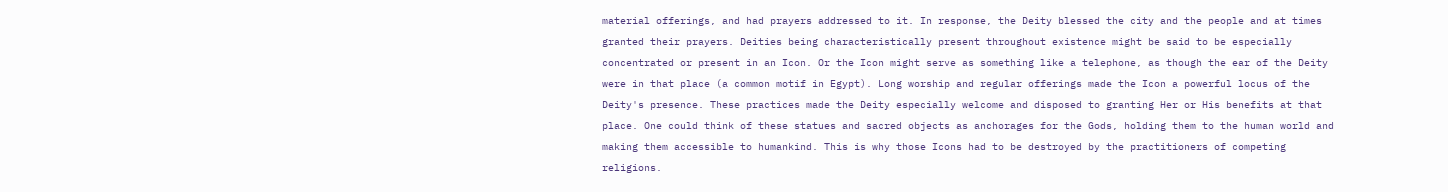material offerings, and had prayers addressed to it. In response, the Deity blessed the city and the people and at times granted their prayers. Deities being characteristically present throughout existence might be said to be especially concentrated or present in an Icon. Or the Icon might serve as something like a telephone, as though the ear of the Deity were in that place (a common motif in Egypt). Long worship and regular offerings made the Icon a powerful locus of the Deity's presence. These practices made the Deity especially welcome and disposed to granting Her or His benefits at that place. One could think of these statues and sacred objects as anchorages for the Gods, holding them to the human world and making them accessible to humankind. This is why those Icons had to be destroyed by the practitioners of competing religions.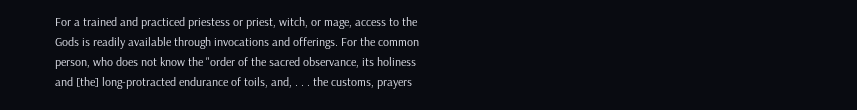For a trained and practiced priestess or priest, witch, or mage, access to the Gods is readily available through invocations and offerings. For the common person, who does not know the "order of the sacred observance, its holiness and [the] long-protracted endurance of toils, and, . . . the customs, prayers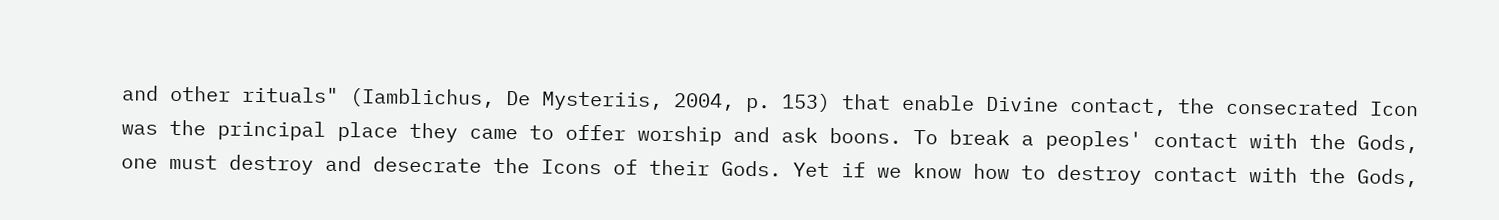and other rituals" (Iamblichus, De Mysteriis, 2004, p. 153) that enable Divine contact, the consecrated Icon was the principal place they came to offer worship and ask boons. To break a peoples' contact with the Gods, one must destroy and desecrate the Icons of their Gods. Yet if we know how to destroy contact with the Gods,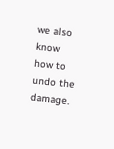we also know how to undo the damage.